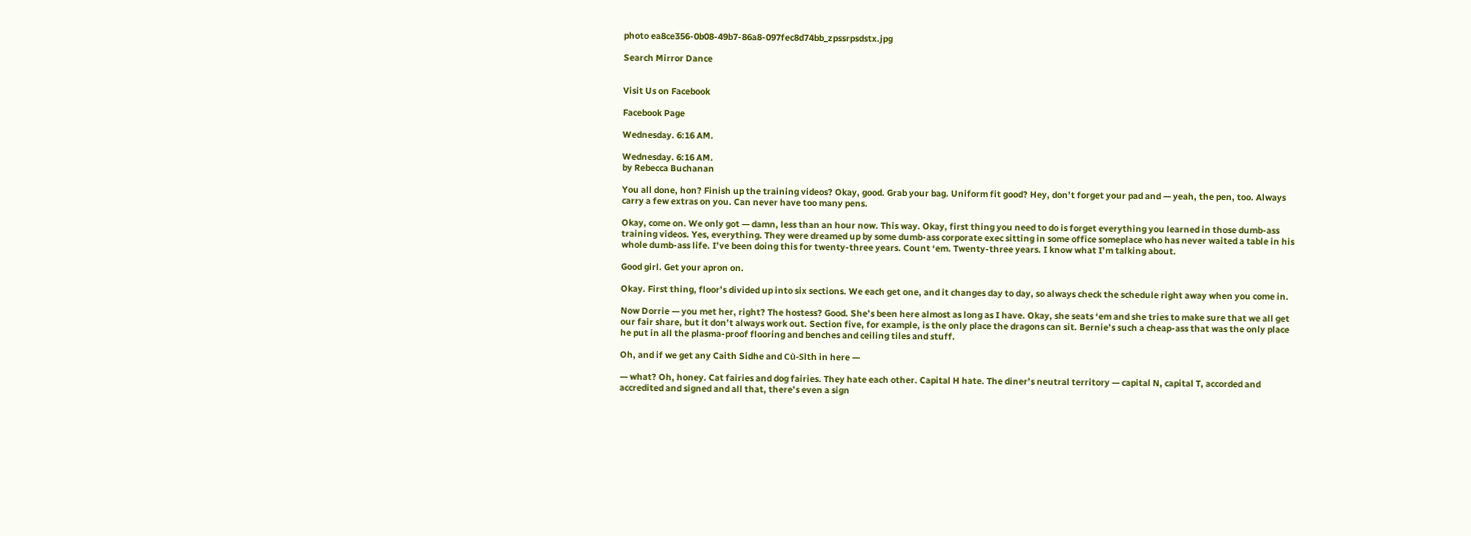photo ea8ce356-0b08-49b7-86a8-097fec8d74bb_zpssrpsdstx.jpg

Search Mirror Dance


Visit Us on Facebook

Facebook Page

Wednesday. 6:16 AM.

Wednesday. 6:16 AM.
by Rebecca Buchanan

You all done, hon? Finish up the training videos? Okay, good. Grab your bag. Uniform fit good? Hey, don’t forget your pad and — yeah, the pen, too. Always carry a few extras on you. Can never have too many pens.

Okay, come on. We only got — damn, less than an hour now. This way. Okay, first thing you need to do is forget everything you learned in those dumb-ass training videos. Yes, everything. They were dreamed up by some dumb-ass corporate exec sitting in some office someplace who has never waited a table in his whole dumb-ass life. I’ve been doing this for twenty-three years. Count ‘em. Twenty-three years. I know what I’m talking about.

Good girl. Get your apron on.

Okay. First thing, floor’s divided up into six sections. We each get one, and it changes day to day, so always check the schedule right away when you come in.

Now Dorrie — you met her, right? The hostess? Good. She’s been here almost as long as I have. Okay, she seats ‘em and she tries to make sure that we all get our fair share, but it don’t always work out. Section five, for example, is the only place the dragons can sit. Bernie’s such a cheap-ass that was the only place he put in all the plasma-proof flooring and benches and ceiling tiles and stuff.

Oh, and if we get any Caith Sidhe and Cù-Sìth in here —

— what? Oh, honey. Cat fairies and dog fairies. They hate each other. Capital H hate. The diner’s neutral territory — capital N, capital T, accorded and accredited and signed and all that, there’s even a sign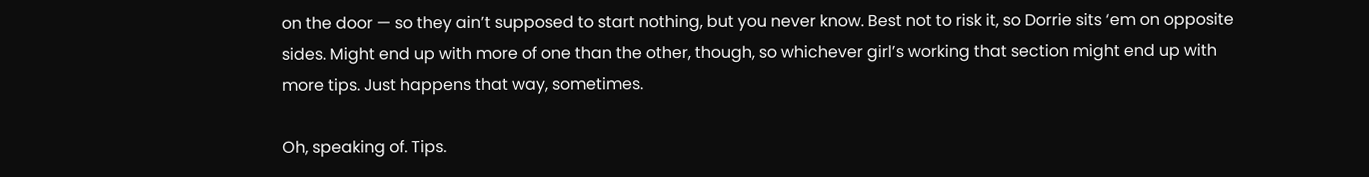on the door — so they ain’t supposed to start nothing, but you never know. Best not to risk it, so Dorrie sits ‘em on opposite sides. Might end up with more of one than the other, though, so whichever girl’s working that section might end up with more tips. Just happens that way, sometimes.

Oh, speaking of. Tips.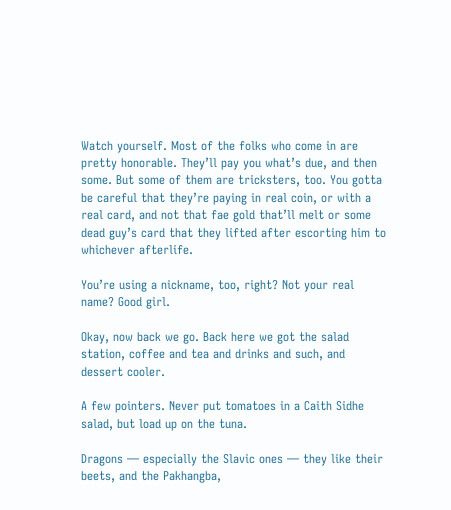Watch yourself. Most of the folks who come in are pretty honorable. They’ll pay you what’s due, and then some. But some of them are tricksters, too. You gotta be careful that they’re paying in real coin, or with a real card, and not that fae gold that’ll melt or some dead guy’s card that they lifted after escorting him to whichever afterlife.

You’re using a nickname, too, right? Not your real name? Good girl.

Okay, now back we go. Back here we got the salad station, coffee and tea and drinks and such, and dessert cooler.

A few pointers. Never put tomatoes in a Caith Sidhe salad, but load up on the tuna.

Dragons — especially the Slavic ones — they like their beets, and the Pakhangba,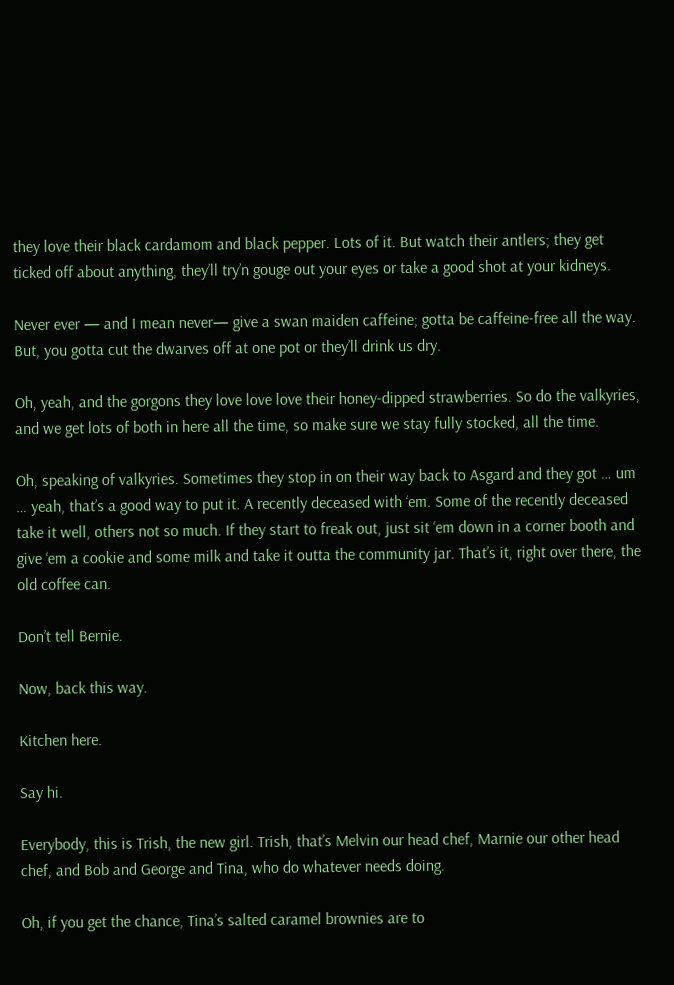they love their black cardamom and black pepper. Lots of it. But watch their antlers; they get ticked off about anything, they’ll try’n gouge out your eyes or take a good shot at your kidneys.

Never ever — and I mean never— give a swan maiden caffeine; gotta be caffeine-free all the way. But, you gotta cut the dwarves off at one pot or they’ll drink us dry.

Oh, yeah, and the gorgons they love love love their honey-dipped strawberries. So do the valkyries, and we get lots of both in here all the time, so make sure we stay fully stocked, all the time.

Oh, speaking of valkyries. Sometimes they stop in on their way back to Asgard and they got … um … yeah, that’s a good way to put it. A recently deceased with ‘em. Some of the recently deceased take it well, others not so much. If they start to freak out, just sit ‘em down in a corner booth and give ‘em a cookie and some milk and take it outta the community jar. That’s it, right over there, the old coffee can.

Don’t tell Bernie.

Now, back this way.

Kitchen here.

Say hi.

Everybody, this is Trish, the new girl. Trish, that’s Melvin our head chef, Marnie our other head chef, and Bob and George and Tina, who do whatever needs doing.

Oh, if you get the chance, Tina’s salted caramel brownies are to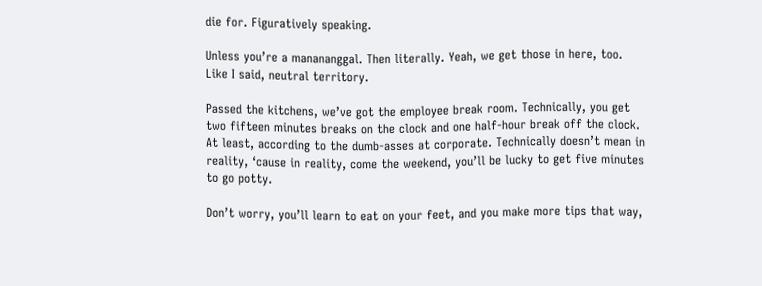die for. Figuratively speaking.

Unless you’re a manananggal. Then literally. Yeah, we get those in here, too. Like I said, neutral territory.

Passed the kitchens, we’ve got the employee break room. Technically, you get two fifteen minutes breaks on the clock and one half-hour break off the clock. At least, according to the dumb-asses at corporate. Technically doesn’t mean in reality, ‘cause in reality, come the weekend, you’ll be lucky to get five minutes to go potty.

Don’t worry, you’ll learn to eat on your feet, and you make more tips that way,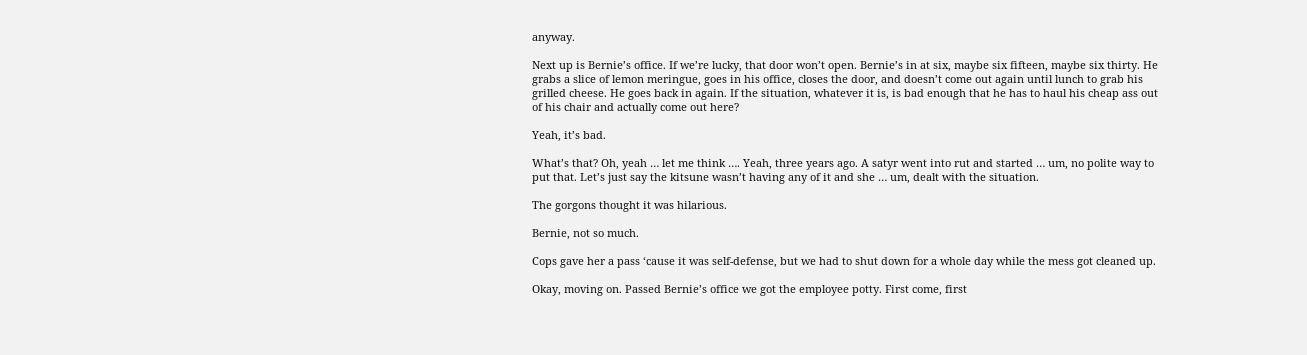anyway.

Next up is Bernie’s office. If we’re lucky, that door won’t open. Bernie’s in at six, maybe six fifteen, maybe six thirty. He grabs a slice of lemon meringue, goes in his office, closes the door, and doesn’t come out again until lunch to grab his grilled cheese. He goes back in again. If the situation, whatever it is, is bad enough that he has to haul his cheap ass out of his chair and actually come out here?

Yeah, it’s bad.

What’s that? Oh, yeah … let me think …. Yeah, three years ago. A satyr went into rut and started … um, no polite way to put that. Let’s just say the kitsune wasn’t having any of it and she … um, dealt with the situation.

The gorgons thought it was hilarious.

Bernie, not so much.

Cops gave her a pass ‘cause it was self-defense, but we had to shut down for a whole day while the mess got cleaned up.

Okay, moving on. Passed Bernie’s office we got the employee potty. First come, first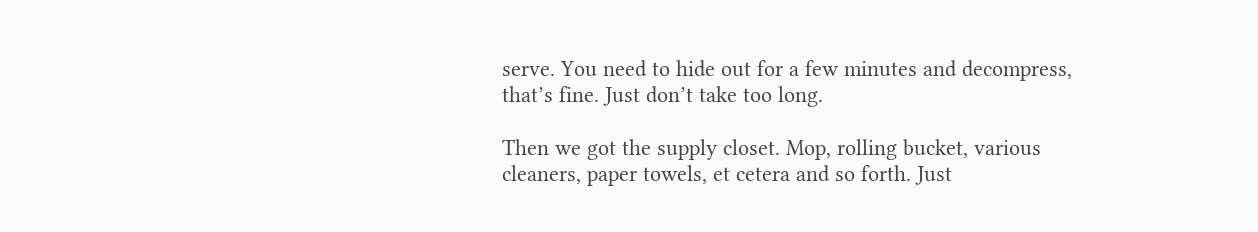serve. You need to hide out for a few minutes and decompress, that’s fine. Just don’t take too long.

Then we got the supply closet. Mop, rolling bucket, various cleaners, paper towels, et cetera and so forth. Just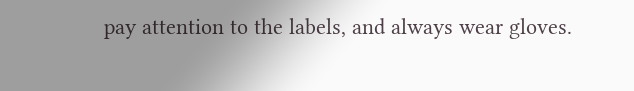pay attention to the labels, and always wear gloves.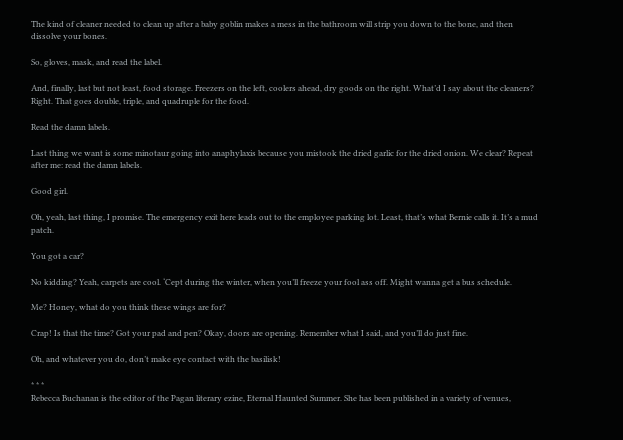The kind of cleaner needed to clean up after a baby goblin makes a mess in the bathroom will strip you down to the bone, and then dissolve your bones.

So, gloves, mask, and read the label.

And, finally, last but not least, food storage. Freezers on the left, coolers ahead, dry goods on the right. What’d I say about the cleaners? Right. That goes double, triple, and quadruple for the food.

Read the damn labels.

Last thing we want is some minotaur going into anaphylaxis because you mistook the dried garlic for the dried onion. We clear? Repeat after me: read the damn labels.

Good girl.

Oh, yeah, last thing, I promise. The emergency exit here leads out to the employee parking lot. Least, that’s what Bernie calls it. It’s a mud patch.

You got a car?

No kidding? Yeah, carpets are cool. ‘Cept during the winter, when you’ll freeze your fool ass off. Might wanna get a bus schedule.

Me? Honey, what do you think these wings are for?

Crap! Is that the time? Got your pad and pen? Okay, doors are opening. Remember what I said, and you’ll do just fine.

Oh, and whatever you do, don’t make eye contact with the basilisk!

* * *
Rebecca Buchanan is the editor of the Pagan literary ezine, Eternal Haunted Summer. She has been published in a variety of venues,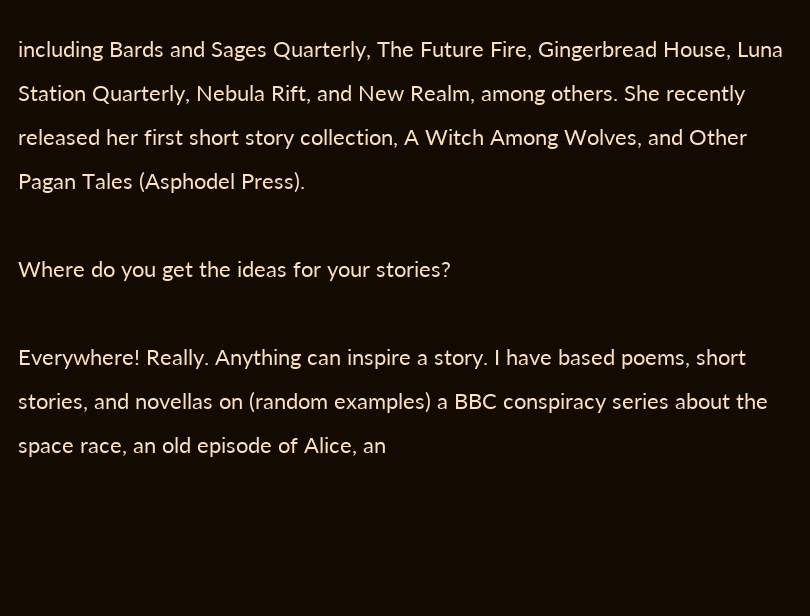including Bards and Sages Quarterly, The Future Fire, Gingerbread House, Luna Station Quarterly, Nebula Rift, and New Realm, among others. She recently released her first short story collection, A Witch Among Wolves, and Other Pagan Tales (Asphodel Press).

Where do you get the ideas for your stories?

Everywhere! Really. Anything can inspire a story. I have based poems, short stories, and novellas on (random examples) a BBC conspiracy series about the space race, an old episode of Alice, an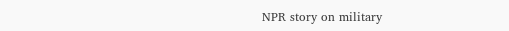NPR story on military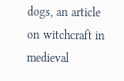dogs, an article on witchcraft in medieval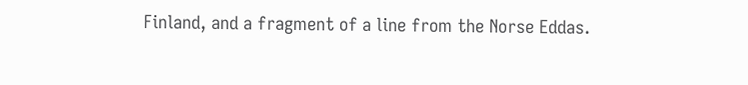Finland, and a fragment of a line from the Norse Eddas.